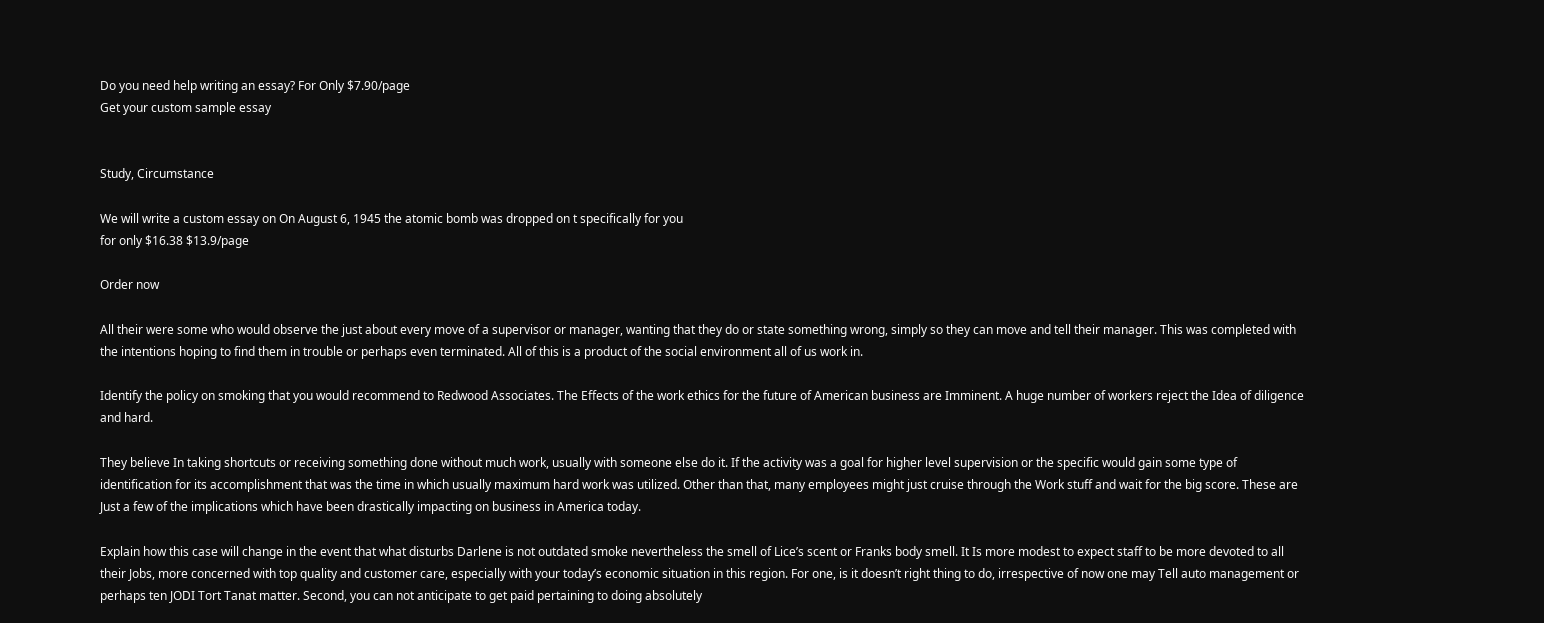Do you need help writing an essay? For Only $7.90/page
Get your custom sample essay


Study, Circumstance

We will write a custom essay on On August 6, 1945 the atomic bomb was dropped on t specifically for you
for only $16.38 $13.9/page

Order now

All their were some who would observe the just about every move of a supervisor or manager, wanting that they do or state something wrong, simply so they can move and tell their manager. This was completed with the intentions hoping to find them in trouble or perhaps even terminated. All of this is a product of the social environment all of us work in.

Identify the policy on smoking that you would recommend to Redwood Associates. The Effects of the work ethics for the future of American business are Imminent. A huge number of workers reject the Idea of diligence and hard.

They believe In taking shortcuts or receiving something done without much work, usually with someone else do it. If the activity was a goal for higher level supervision or the specific would gain some type of identification for its accomplishment that was the time in which usually maximum hard work was utilized. Other than that, many employees might just cruise through the Work stuff and wait for the big score. These are Just a few of the implications which have been drastically impacting on business in America today.

Explain how this case will change in the event that what disturbs Darlene is not outdated smoke nevertheless the smell of Lice’s scent or Franks body smell. It Is more modest to expect staff to be more devoted to all their Jobs, more concerned with top quality and customer care, especially with your today’s economic situation in this region. For one, is it doesn’t right thing to do, irrespective of now one may Tell auto management or perhaps ten JODI Tort Tanat matter. Second, you can not anticipate to get paid pertaining to doing absolutely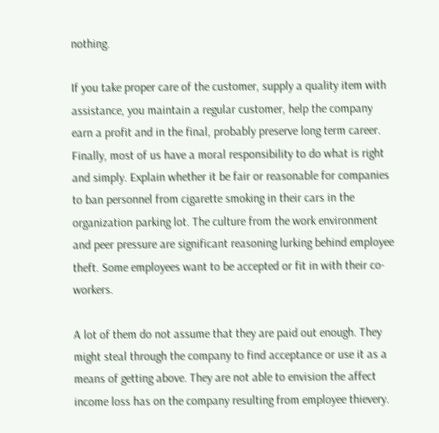nothing.

If you take proper care of the customer, supply a quality item with assistance, you maintain a regular customer, help the company earn a profit and in the final, probably preserve long term career. Finally, most of us have a moral responsibility to do what is right and simply. Explain whether it be fair or reasonable for companies to ban personnel from cigarette smoking in their cars in the organization parking lot. The culture from the work environment and peer pressure are significant reasoning lurking behind employee theft. Some employees want to be accepted or fit in with their co- workers.

A lot of them do not assume that they are paid out enough. They might steal through the company to find acceptance or use it as a means of getting above. They are not able to envision the affect income loss has on the company resulting from employee thievery.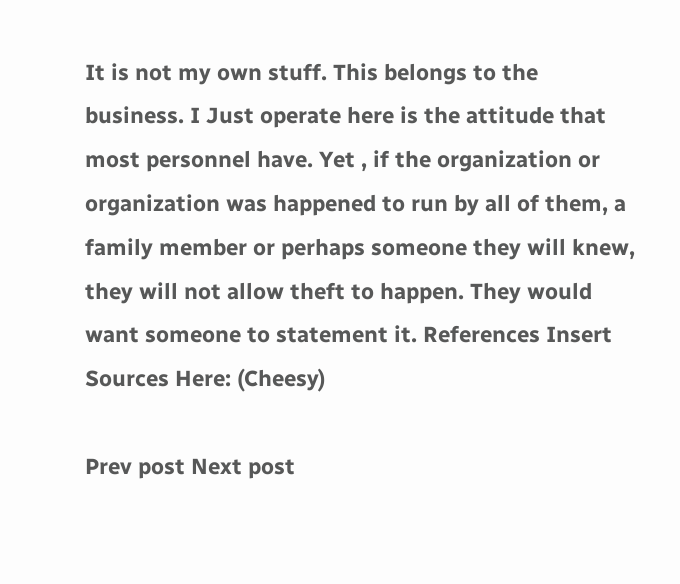It is not my own stuff. This belongs to the business. I Just operate here is the attitude that most personnel have. Yet , if the organization or organization was happened to run by all of them, a family member or perhaps someone they will knew, they will not allow theft to happen. They would want someone to statement it. References Insert Sources Here: (Cheesy)

Prev post Next post